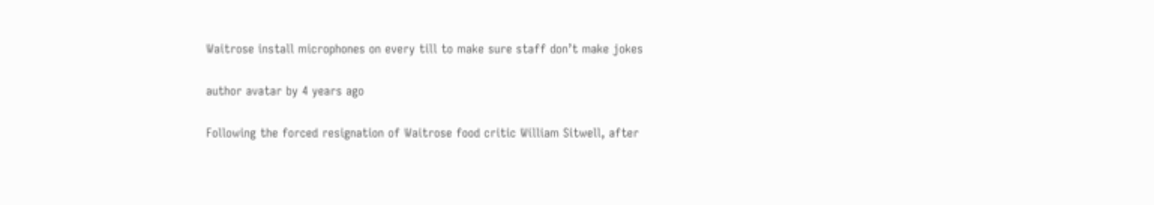Waitrose install microphones on every till to make sure staff don’t make jokes

author avatar by 4 years ago

Following the forced resignation of Waitrose food critic William Sitwell, after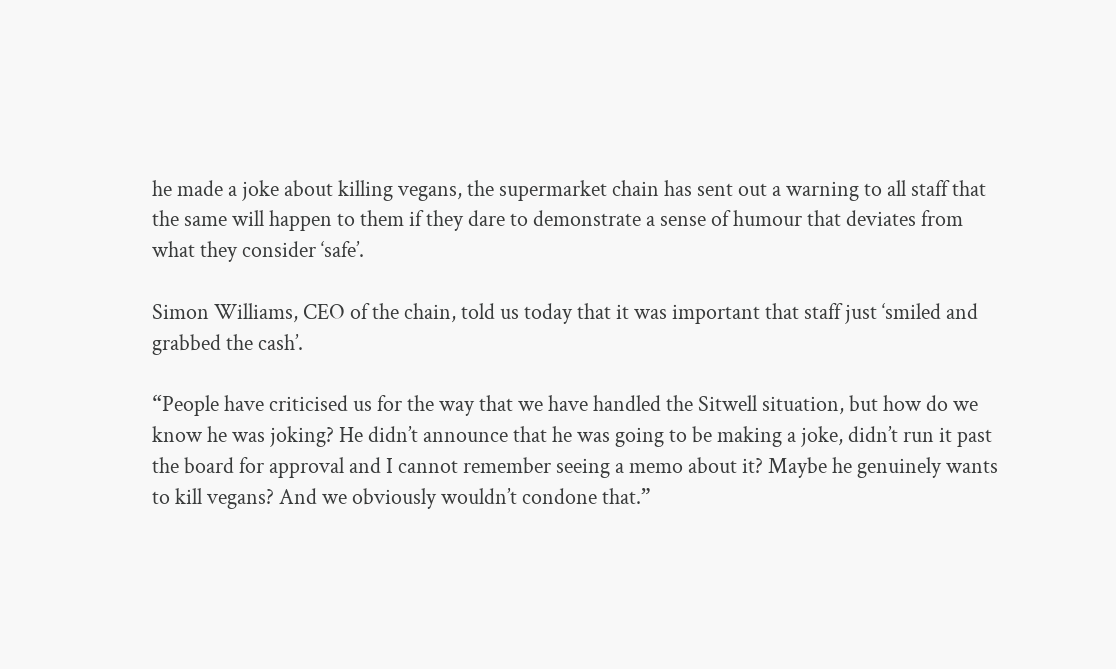he made a joke about killing vegans, the supermarket chain has sent out a warning to all staff that the same will happen to them if they dare to demonstrate a sense of humour that deviates from what they consider ‘safe’.

Simon Williams, CEO of the chain, told us today that it was important that staff just ‘smiled and grabbed the cash’.

“People have criticised us for the way that we have handled the Sitwell situation, but how do we know he was joking? He didn’t announce that he was going to be making a joke, didn’t run it past the board for approval and I cannot remember seeing a memo about it? Maybe he genuinely wants to kill vegans? And we obviously wouldn’t condone that.”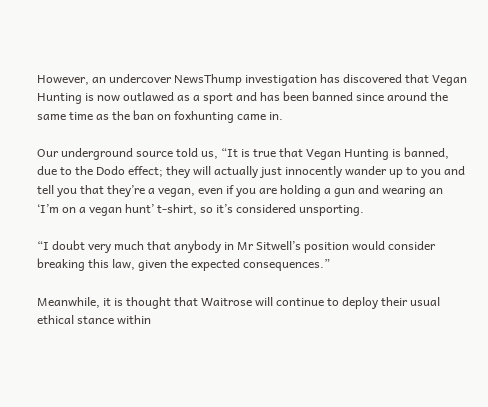However, an undercover NewsThump investigation has discovered that Vegan Hunting is now outlawed as a sport and has been banned since around the same time as the ban on foxhunting came in.

Our underground source told us, “It is true that Vegan Hunting is banned, due to the Dodo effect; they will actually just innocently wander up to you and tell you that they’re a vegan, even if you are holding a gun and wearing an ‘I’m on a vegan hunt’ t-shirt, so it’s considered unsporting.

“I doubt very much that anybody in Mr Sitwell’s position would consider breaking this law, given the expected consequences.”

Meanwhile, it is thought that Waitrose will continue to deploy their usual ethical stance within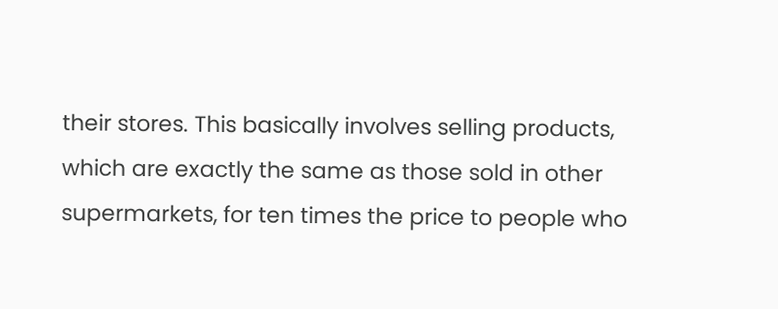their stores. This basically involves selling products, which are exactly the same as those sold in other supermarkets, for ten times the price to people who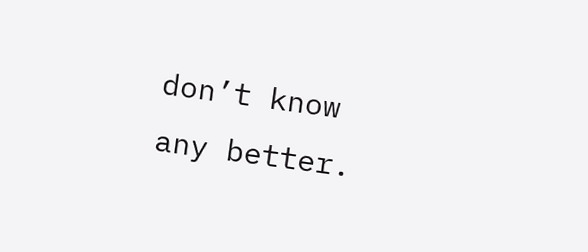don’t know any better.